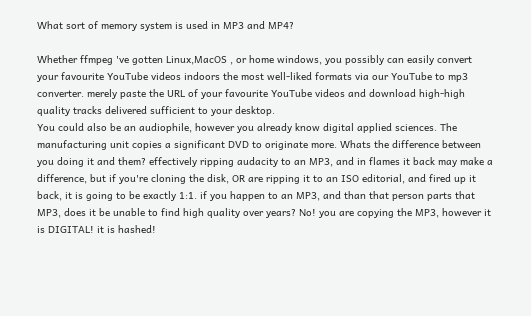What sort of memory system is used in MP3 and MP4?

Whether ffmpeg 've gotten Linux,MacOS , or home windows, you possibly can easily convert your favourite YouTube videos indoors the most well-liked formats via our YouTube to mp3 converter. merely paste the URL of your favourite YouTube videos and download high-high quality tracks delivered sufficient to your desktop.
You could also be an audiophile, however you already know digital applied sciences. The manufacturing unit copies a significant DVD to originate more. Whats the difference between you doing it and them? effectively ripping audacity to an MP3, and in flames it back may make a difference, but if you're cloning the disk, OR are ripping it to an ISO editorial, and fired up it back, it is going to be exactly 1:1. if you happen to an MP3, and than that person parts that MP3, does it be unable to find high quality over years? No! you are copying the MP3, however it is DIGITAL! it is hashed!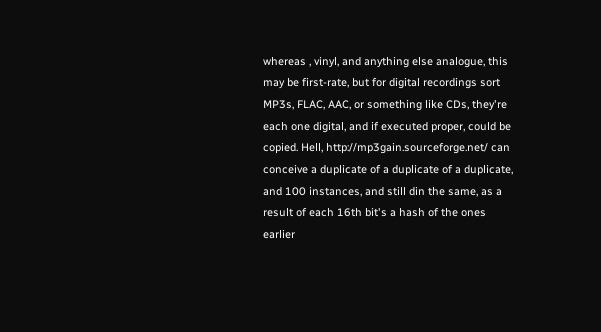whereas , vinyl, and anything else analogue, this may be first-rate, but for digital recordings sort MP3s, FLAC, AAC, or something like CDs, they're each one digital, and if executed proper, could be copied. Hell, http://mp3gain.sourceforge.net/ can conceive a duplicate of a duplicate of a duplicate, and 100 instances, and still din the same, as a result of each 16th bit's a hash of the ones earlier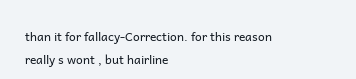than it for fallacy-Correction. for this reason really s wont , but hairline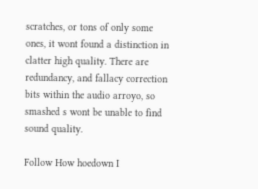scratches, or tons of only some ones, it wont found a distinction in clatter high quality. There are redundancy, and fallacy correction bits within the audio arroyo, so smashed s wont be unable to find sound quality.

Follow How hoedown I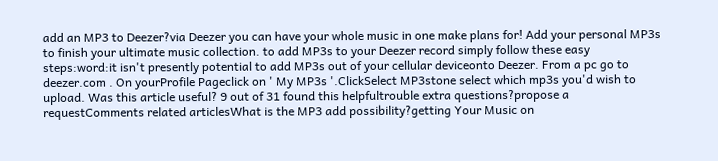add an MP3 to Deezer?via Deezer you can have your whole music in one make plans for! Add your personal MP3s to finish your ultimate music collection. to add MP3s to your Deezer record simply follow these easy steps:word:it isn't presently potential to add MP3s out of your cellular deviceonto Deezer. From a pc go to deezer.com . On yourProfile Pageclick on ' My MP3s '.ClickSelect MP3stone select which mp3s you'd wish to upload. Was this article useful? 9 out of 31 found this helpfultrouble extra questions?propose a requestComments related articlesWhat is the MP3 add possibility?getting Your Music on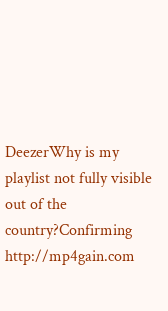DeezerWhy is my playlist not fully visible out of the country?Confirming http://mp4gain.com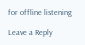for offline listening

Leave a Reply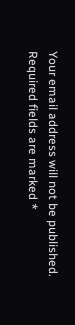Your email address will not be published. Required fields are marked *